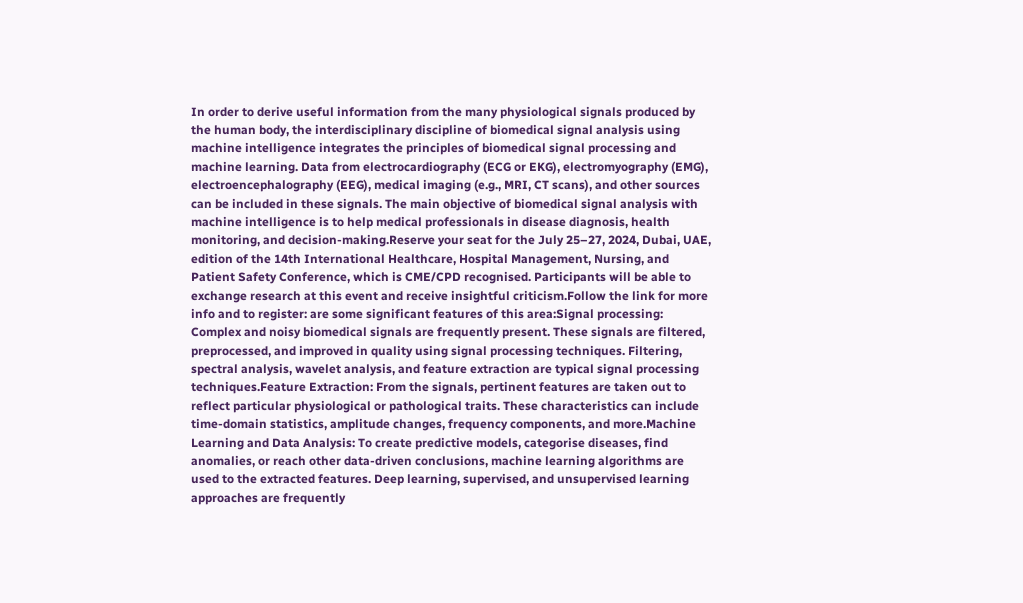In order to derive useful information from the many physiological signals produced by the human body, the interdisciplinary discipline of biomedical signal analysis using machine intelligence integrates the principles of biomedical signal processing and machine learning. Data from electrocardiography (ECG or EKG), electromyography (EMG), electroencephalography (EEG), medical imaging (e.g., MRI, CT scans), and other sources can be included in these signals. The main objective of biomedical signal analysis with machine intelligence is to help medical professionals in disease diagnosis, health monitoring, and decision-making.Reserve your seat for the July 25–27, 2024, Dubai, UAE, edition of the 14th International Healthcare, Hospital Management, Nursing, and Patient Safety Conference, which is CME/CPD recognised. Participants will be able to exchange research at this event and receive insightful criticism.Follow the link for more info and to register: are some significant features of this area:Signal processing: Complex and noisy biomedical signals are frequently present. These signals are filtered, preprocessed, and improved in quality using signal processing techniques. Filtering, spectral analysis, wavelet analysis, and feature extraction are typical signal processing techniques.Feature Extraction: From the signals, pertinent features are taken out to reflect particular physiological or pathological traits. These characteristics can include time-domain statistics, amplitude changes, frequency components, and more.Machine Learning and Data Analysis: To create predictive models, categorise diseases, find anomalies, or reach other data-driven conclusions, machine learning algorithms are used to the extracted features. Deep learning, supervised, and unsupervised learning approaches are frequently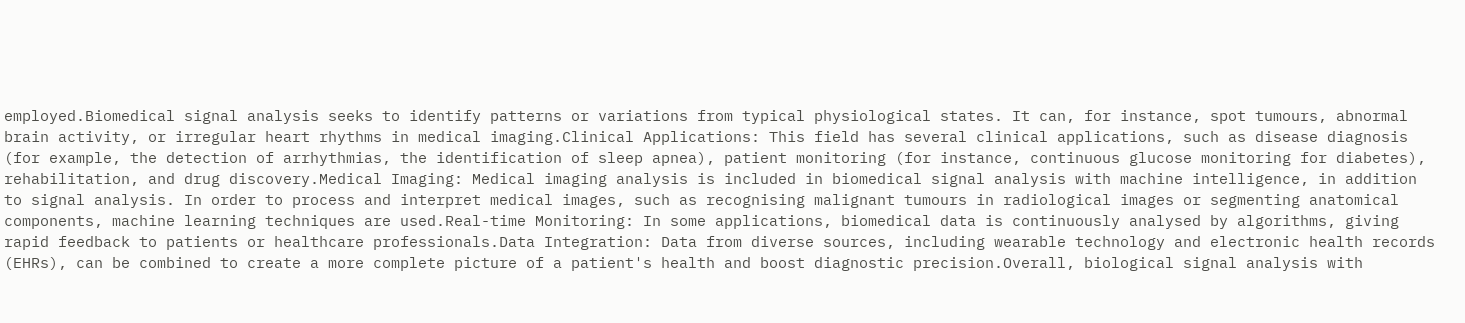employed.Biomedical signal analysis seeks to identify patterns or variations from typical physiological states. It can, for instance, spot tumours, abnormal brain activity, or irregular heart rhythms in medical imaging.Clinical Applications: This field has several clinical applications, such as disease diagnosis (for example, the detection of arrhythmias, the identification of sleep apnea), patient monitoring (for instance, continuous glucose monitoring for diabetes), rehabilitation, and drug discovery.Medical Imaging: Medical imaging analysis is included in biomedical signal analysis with machine intelligence, in addition to signal analysis. In order to process and interpret medical images, such as recognising malignant tumours in radiological images or segmenting anatomical components, machine learning techniques are used.Real-time Monitoring: In some applications, biomedical data is continuously analysed by algorithms, giving rapid feedback to patients or healthcare professionals.Data Integration: Data from diverse sources, including wearable technology and electronic health records (EHRs), can be combined to create a more complete picture of a patient's health and boost diagnostic precision.Overall, biological signal analysis with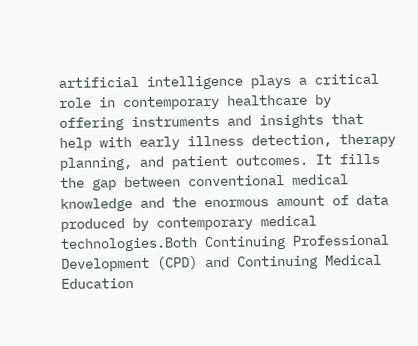artificial intelligence plays a critical role in contemporary healthcare by offering instruments and insights that help with early illness detection, therapy planning, and patient outcomes. It fills the gap between conventional medical knowledge and the enormous amount of data produced by contemporary medical technologies.Both Continuing Professional Development (CPD) and Continuing Medical Education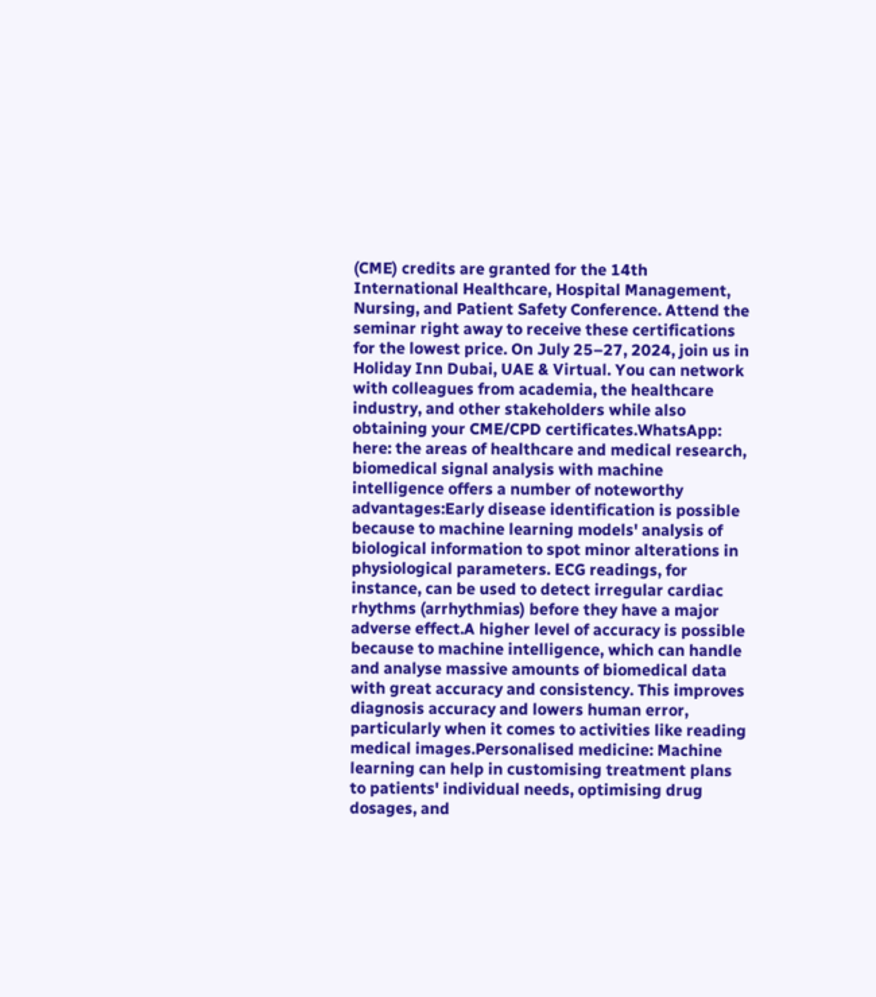(CME) credits are granted for the 14th International Healthcare, Hospital Management, Nursing, and Patient Safety Conference. Attend the seminar right away to receive these certifications for the lowest price. On July 25–27, 2024, join us in Holiday Inn Dubai, UAE & Virtual. You can network with colleagues from academia, the healthcare industry, and other stakeholders while also obtaining your CME/CPD certificates.WhatsApp: here: the areas of healthcare and medical research, biomedical signal analysis with machine intelligence offers a number of noteworthy advantages:Early disease identification is possible because to machine learning models' analysis of biological information to spot minor alterations in physiological parameters. ECG readings, for instance, can be used to detect irregular cardiac rhythms (arrhythmias) before they have a major adverse effect.A higher level of accuracy is possible because to machine intelligence, which can handle and analyse massive amounts of biomedical data with great accuracy and consistency. This improves diagnosis accuracy and lowers human error, particularly when it comes to activities like reading medical images.Personalised medicine: Machine learning can help in customising treatment plans to patients' individual needs, optimising drug dosages, and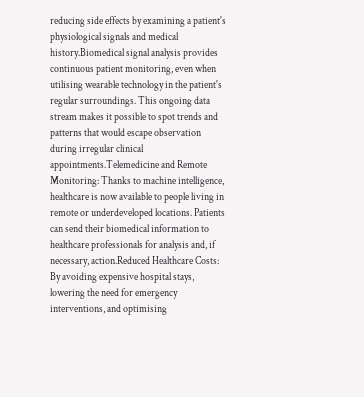reducing side effects by examining a patient's physiological signals and medical history.Biomedical signal analysis provides continuous patient monitoring, even when utilising wearable technology in the patient's regular surroundings. This ongoing data stream makes it possible to spot trends and patterns that would escape observation during irregular clinical appointments.Telemedicine and Remote Monitoring: Thanks to machine intelligence, healthcare is now available to people living in remote or underdeveloped locations. Patients can send their biomedical information to healthcare professionals for analysis and, if necessary, action.Reduced Healthcare Costs: By avoiding expensive hospital stays, lowering the need for emergency interventions, and optimising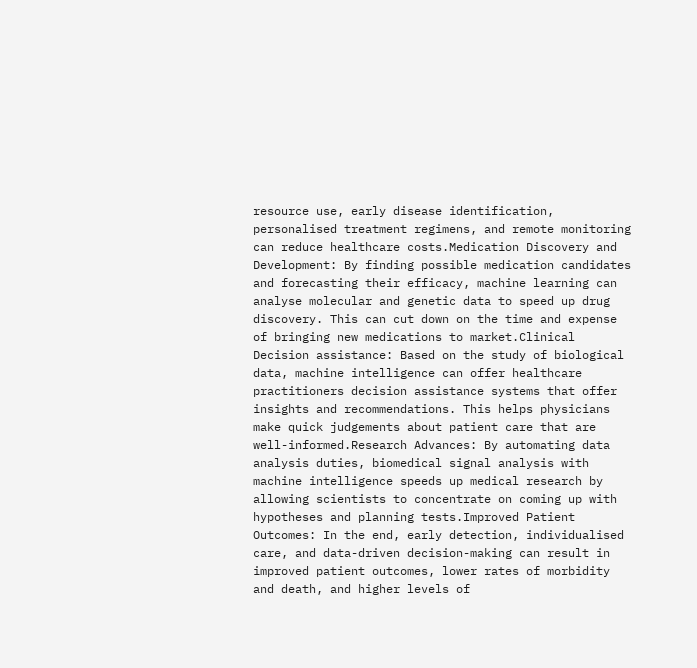resource use, early disease identification, personalised treatment regimens, and remote monitoring can reduce healthcare costs.Medication Discovery and Development: By finding possible medication candidates and forecasting their efficacy, machine learning can analyse molecular and genetic data to speed up drug discovery. This can cut down on the time and expense of bringing new medications to market.Clinical Decision assistance: Based on the study of biological data, machine intelligence can offer healthcare practitioners decision assistance systems that offer insights and recommendations. This helps physicians make quick judgements about patient care that are well-informed.Research Advances: By automating data analysis duties, biomedical signal analysis with machine intelligence speeds up medical research by allowing scientists to concentrate on coming up with hypotheses and planning tests.Improved Patient Outcomes: In the end, early detection, individualised care, and data-driven decision-making can result in improved patient outcomes, lower rates of morbidity and death, and higher levels of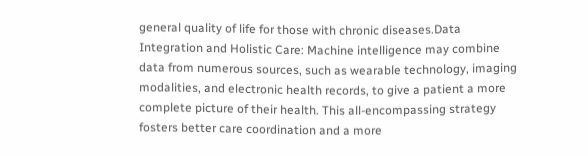general quality of life for those with chronic diseases.Data Integration and Holistic Care: Machine intelligence may combine data from numerous sources, such as wearable technology, imaging modalities, and electronic health records, to give a patient a more complete picture of their health. This all-encompassing strategy fosters better care coordination and a more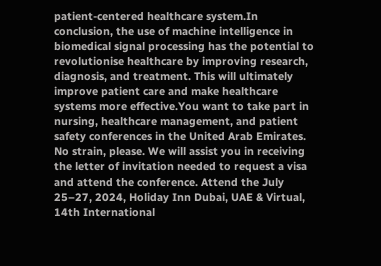patient-centered healthcare system.In conclusion, the use of machine intelligence in biomedical signal processing has the potential to revolutionise healthcare by improving research, diagnosis, and treatment. This will ultimately improve patient care and make healthcare systems more effective.You want to take part in nursing, healthcare management, and patient safety conferences in the United Arab Emirates. No strain, please. We will assist you in receiving the letter of invitation needed to request a visa and attend the conference. Attend the July 25–27, 2024, Holiday Inn Dubai, UAE & Virtual, 14th International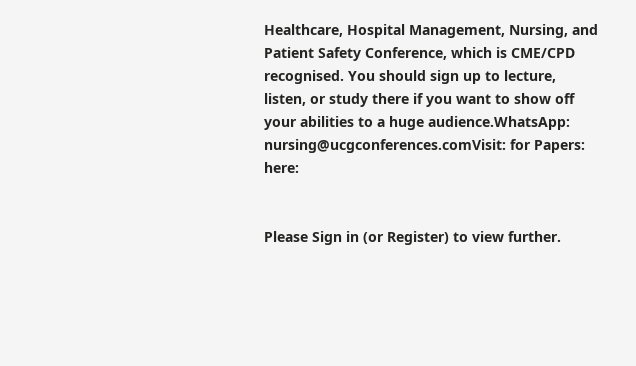Healthcare, Hospital Management, Nursing, and Patient Safety Conference, which is CME/CPD recognised. You should sign up to lecture, listen, or study there if you want to show off your abilities to a huge audience.WhatsApp: nursing@ucgconferences.comVisit: for Papers: here:


Please Sign in (or Register) to view further.